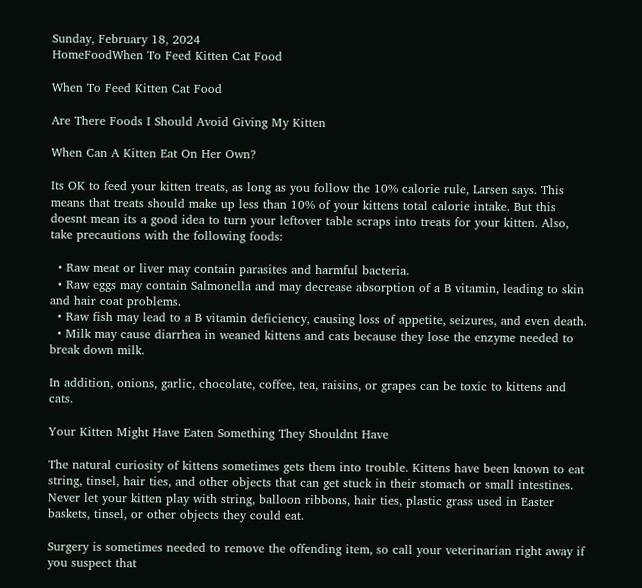Sunday, February 18, 2024
HomeFoodWhen To Feed Kitten Cat Food

When To Feed Kitten Cat Food

Are There Foods I Should Avoid Giving My Kitten

When Can A Kitten Eat On Her Own?

Its OK to feed your kitten treats, as long as you follow the 10% calorie rule, Larsen says. This means that treats should make up less than 10% of your kittens total calorie intake. But this doesnt mean its a good idea to turn your leftover table scraps into treats for your kitten. Also, take precautions with the following foods:

  • Raw meat or liver may contain parasites and harmful bacteria.
  • Raw eggs may contain Salmonella and may decrease absorption of a B vitamin, leading to skin and hair coat problems.
  • Raw fish may lead to a B vitamin deficiency, causing loss of appetite, seizures, and even death.
  • Milk may cause diarrhea in weaned kittens and cats because they lose the enzyme needed to break down milk.

In addition, onions, garlic, chocolate, coffee, tea, raisins, or grapes can be toxic to kittens and cats.

Your Kitten Might Have Eaten Something They Shouldnt Have

The natural curiosity of kittens sometimes gets them into trouble. Kittens have been known to eat string, tinsel, hair ties, and other objects that can get stuck in their stomach or small intestines. Never let your kitten play with string, balloon ribbons, hair ties, plastic grass used in Easter baskets, tinsel, or other objects they could eat.

Surgery is sometimes needed to remove the offending item, so call your veterinarian right away if you suspect that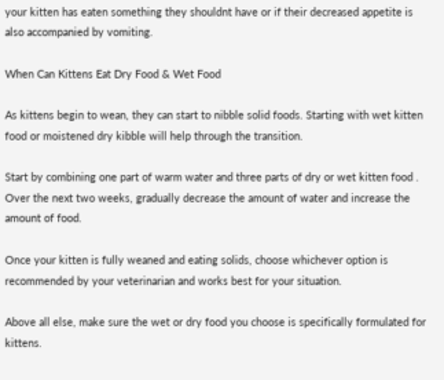your kitten has eaten something they shouldnt have or if their decreased appetite is also accompanied by vomiting.

When Can Kittens Eat Dry Food & Wet Food

As kittens begin to wean, they can start to nibble solid foods. Starting with wet kitten food or moistened dry kibble will help through the transition.

Start by combining one part of warm water and three parts of dry or wet kitten food . Over the next two weeks, gradually decrease the amount of water and increase the amount of food.

Once your kitten is fully weaned and eating solids, choose whichever option is recommended by your veterinarian and works best for your situation.

Above all else, make sure the wet or dry food you choose is specifically formulated for kittens.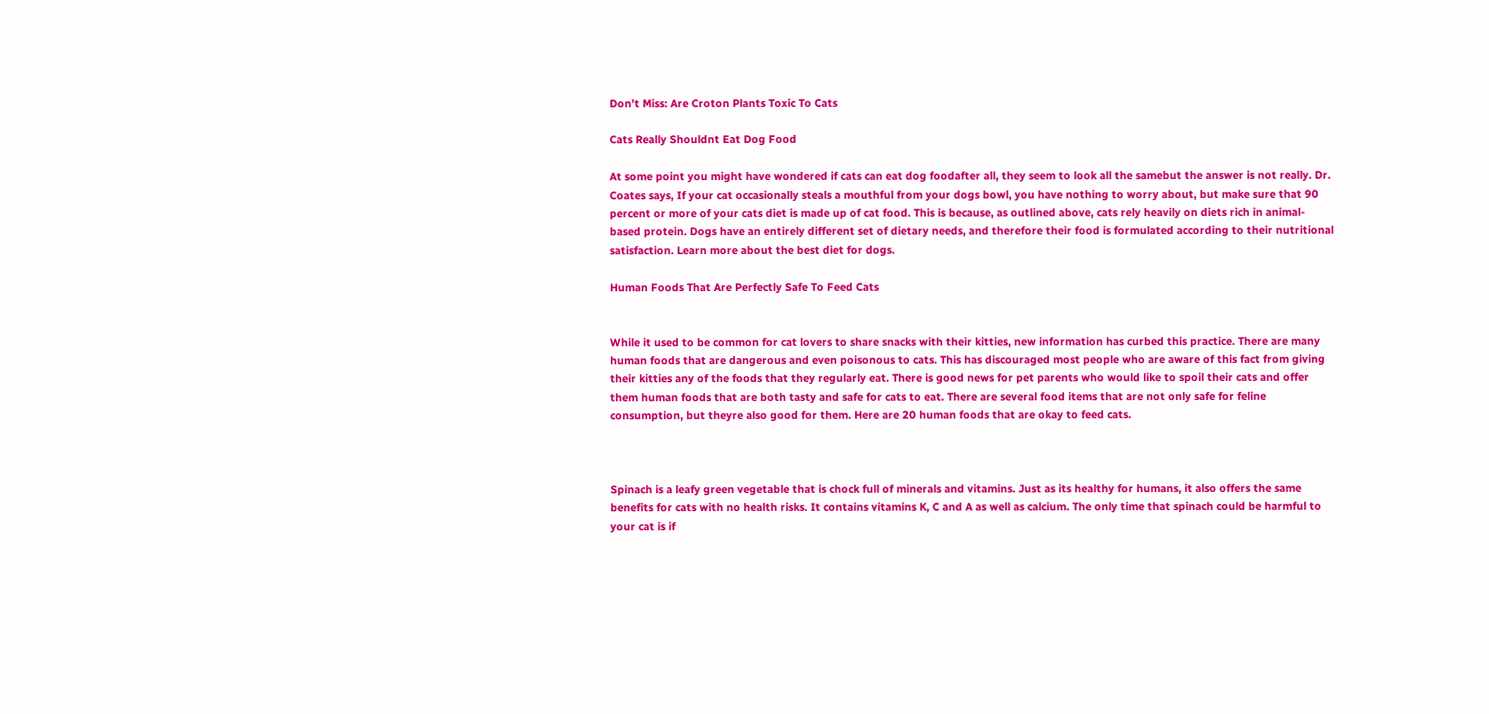Don’t Miss: Are Croton Plants Toxic To Cats

Cats Really Shouldnt Eat Dog Food

At some point you might have wondered if cats can eat dog foodafter all, they seem to look all the samebut the answer is not really. Dr. Coates says, If your cat occasionally steals a mouthful from your dogs bowl, you have nothing to worry about, but make sure that 90 percent or more of your cats diet is made up of cat food. This is because, as outlined above, cats rely heavily on diets rich in animal-based protein. Dogs have an entirely different set of dietary needs, and therefore their food is formulated according to their nutritional satisfaction. Learn more about the best diet for dogs.

Human Foods That Are Perfectly Safe To Feed Cats


While it used to be common for cat lovers to share snacks with their kitties, new information has curbed this practice. There are many human foods that are dangerous and even poisonous to cats. This has discouraged most people who are aware of this fact from giving their kitties any of the foods that they regularly eat. There is good news for pet parents who would like to spoil their cats and offer them human foods that are both tasty and safe for cats to eat. There are several food items that are not only safe for feline consumption, but theyre also good for them. Here are 20 human foods that are okay to feed cats.



Spinach is a leafy green vegetable that is chock full of minerals and vitamins. Just as its healthy for humans, it also offers the same benefits for cats with no health risks. It contains vitamins K, C and A as well as calcium. The only time that spinach could be harmful to your cat is if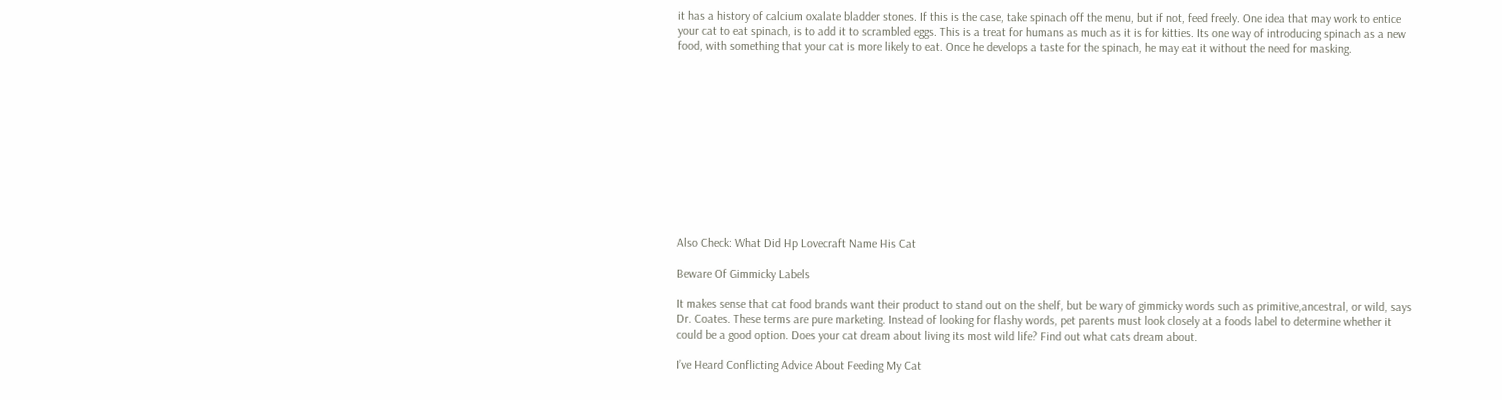it has a history of calcium oxalate bladder stones. If this is the case, take spinach off the menu, but if not, feed freely. One idea that may work to entice your cat to eat spinach, is to add it to scrambled eggs. This is a treat for humans as much as it is for kitties. Its one way of introducing spinach as a new food, with something that your cat is more likely to eat. Once he develops a taste for the spinach, he may eat it without the need for masking.












Also Check: What Did Hp Lovecraft Name His Cat

Beware Of Gimmicky Labels

It makes sense that cat food brands want their product to stand out on the shelf, but be wary of gimmicky words such as primitive,ancestral, or wild, says Dr. Coates. These terms are pure marketing. Instead of looking for flashy words, pet parents must look closely at a foods label to determine whether it could be a good option. Does your cat dream about living its most wild life? Find out what cats dream about.

I’ve Heard Conflicting Advice About Feeding My Cat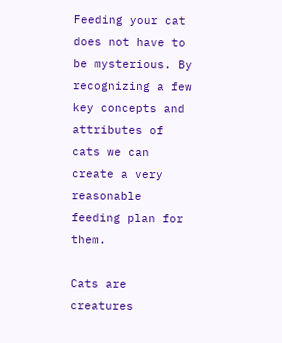Feeding your cat does not have to be mysterious. By recognizing a few key concepts and attributes of cats we can create a very reasonable feeding plan for them.

Cats are creatures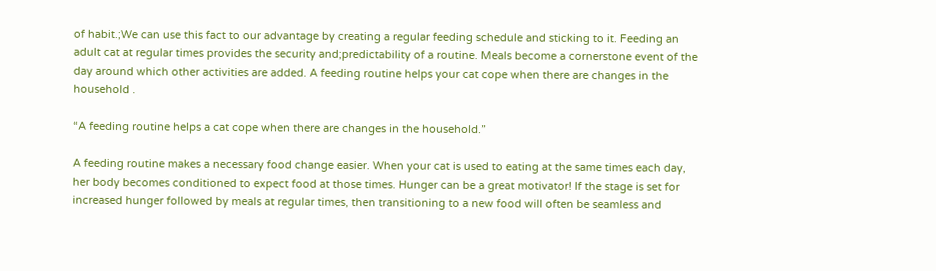of habit.;We can use this fact to our advantage by creating a regular feeding schedule and sticking to it. Feeding an adult cat at regular times provides the security and;predictability of a routine. Meals become a cornerstone event of the day around which other activities are added. A feeding routine helps your cat cope when there are changes in the household .

“A feeding routine helps a cat cope when there are changes in the household.”

A feeding routine makes a necessary food change easier. When your cat is used to eating at the same times each day, her body becomes conditioned to expect food at those times. Hunger can be a great motivator! If the stage is set for increased hunger followed by meals at regular times, then transitioning to a new food will often be seamless and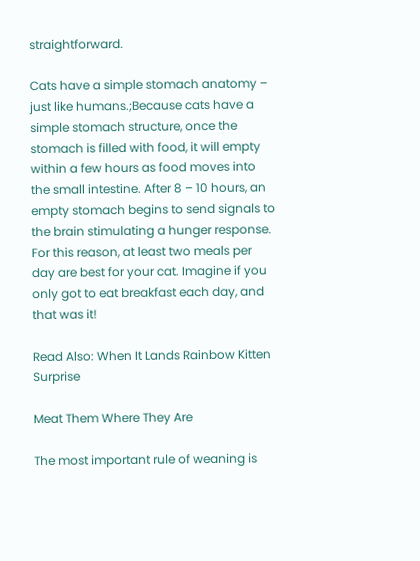straightforward.

Cats have a simple stomach anatomy – just like humans.;Because cats have a simple stomach structure, once the stomach is filled with food, it will empty within a few hours as food moves into the small intestine. After 8 – 10 hours, an empty stomach begins to send signals to the brain stimulating a hunger response. For this reason, at least two meals per day are best for your cat. Imagine if you only got to eat breakfast each day, and that was it!

Read Also: When It Lands Rainbow Kitten Surprise

Meat Them Where They Are

The most important rule of weaning is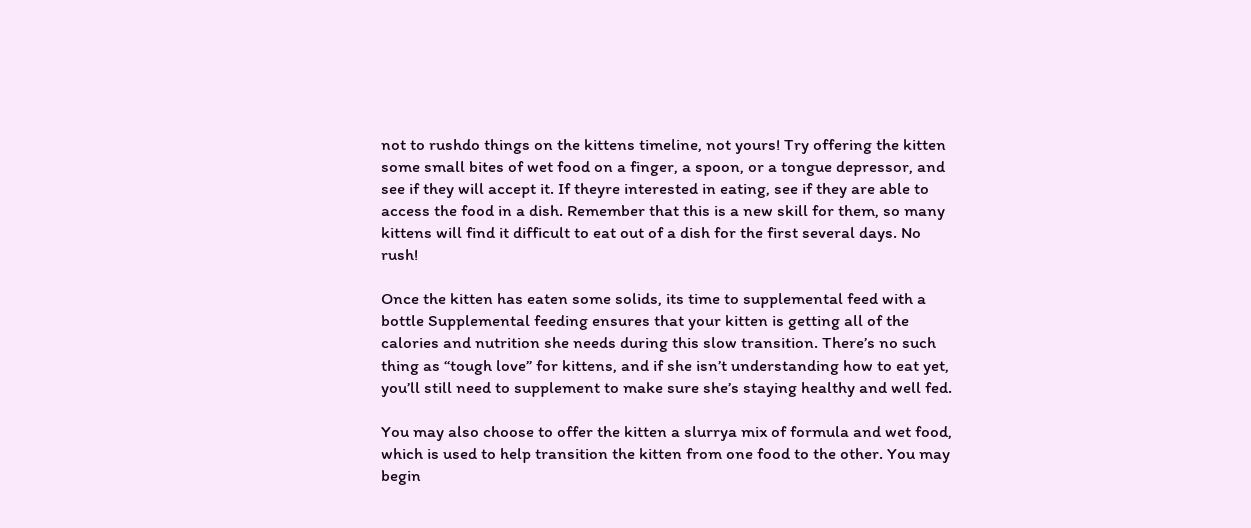not to rushdo things on the kittens timeline, not yours! Try offering the kitten some small bites of wet food on a finger, a spoon, or a tongue depressor, and see if they will accept it. If theyre interested in eating, see if they are able to access the food in a dish. Remember that this is a new skill for them, so many kittens will find it difficult to eat out of a dish for the first several days. No rush!

Once the kitten has eaten some solids, its time to supplemental feed with a bottle Supplemental feeding ensures that your kitten is getting all of the calories and nutrition she needs during this slow transition. There’s no such thing as “tough love” for kittens, and if she isn’t understanding how to eat yet, you’ll still need to supplement to make sure she’s staying healthy and well fed.

You may also choose to offer the kitten a slurrya mix of formula and wet food, which is used to help transition the kitten from one food to the other. You may begin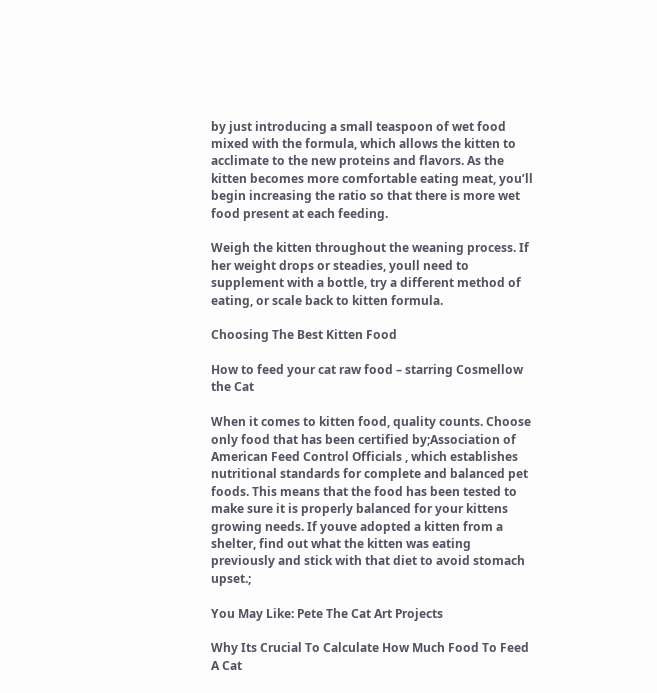by just introducing a small teaspoon of wet food mixed with the formula, which allows the kitten to acclimate to the new proteins and flavors. As the kitten becomes more comfortable eating meat, you’ll begin increasing the ratio so that there is more wet food present at each feeding.

Weigh the kitten throughout the weaning process. If her weight drops or steadies, youll need to supplement with a bottle, try a different method of eating, or scale back to kitten formula.

Choosing The Best Kitten Food

How to feed your cat raw food – starring Cosmellow the Cat

When it comes to kitten food, quality counts. Choose only food that has been certified by;Association of American Feed Control Officials , which establishes nutritional standards for complete and balanced pet foods. This means that the food has been tested to make sure it is properly balanced for your kittens growing needs. If youve adopted a kitten from a shelter, find out what the kitten was eating previously and stick with that diet to avoid stomach upset.;

You May Like: Pete The Cat Art Projects

Why Its Crucial To Calculate How Much Food To Feed A Cat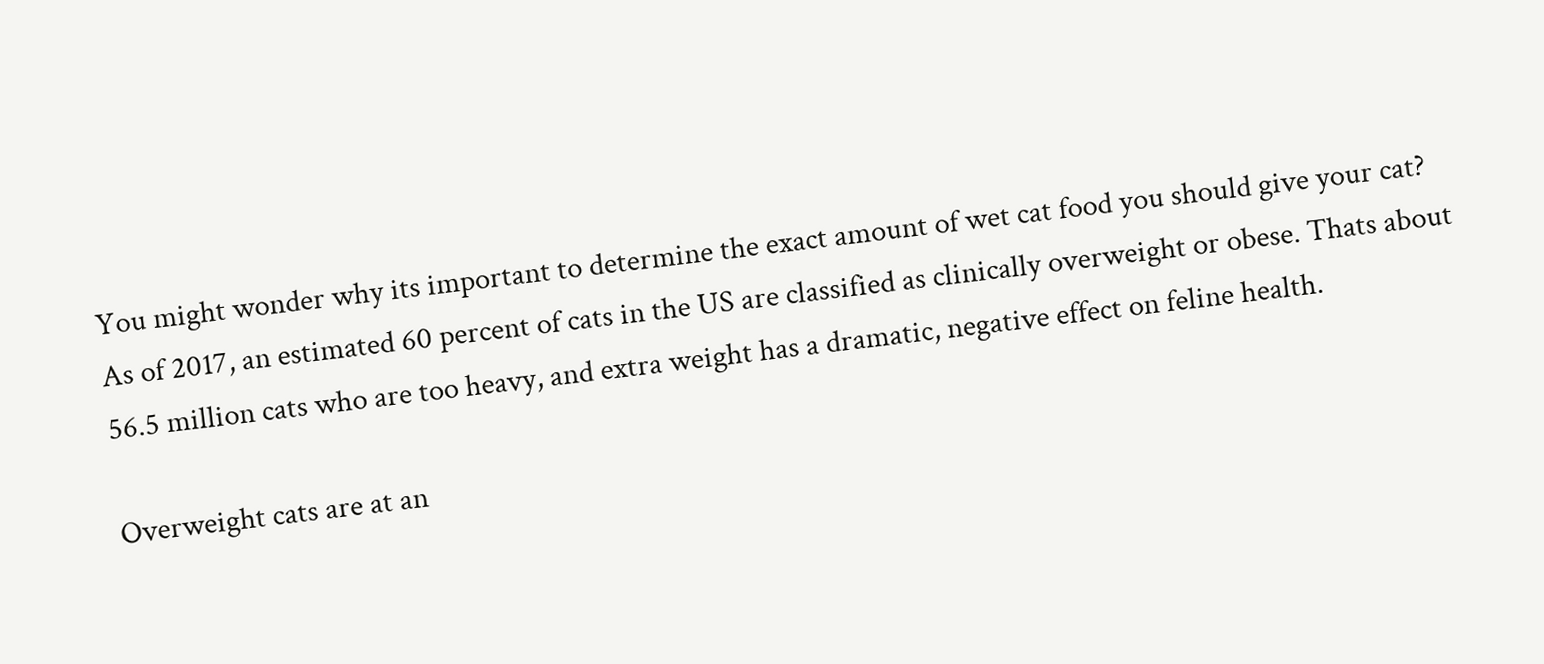You might wonder why its important to determine the exact amount of wet cat food you should give your cat? As of 2017, an estimated 60 percent of cats in the US are classified as clinically overweight or obese. Thats about 56.5 million cats who are too heavy, and extra weight has a dramatic, negative effect on feline health.

Overweight cats are at an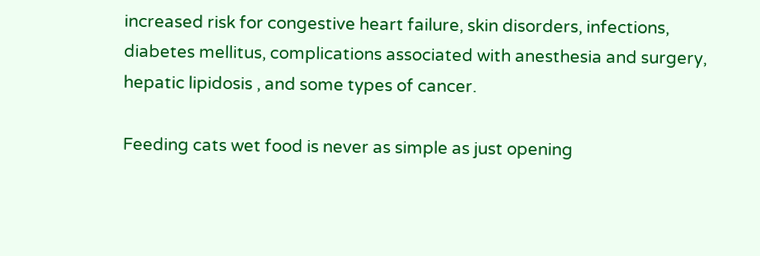increased risk for congestive heart failure, skin disorders, infections, diabetes mellitus, complications associated with anesthesia and surgery, hepatic lipidosis , and some types of cancer.

Feeding cats wet food is never as simple as just opening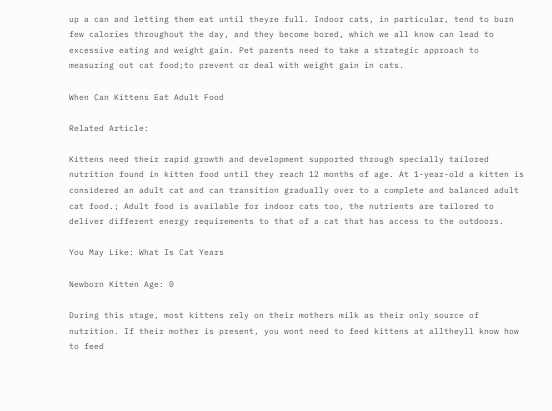up a can and letting them eat until theyre full. Indoor cats, in particular, tend to burn few calories throughout the day, and they become bored, which we all know can lead to excessive eating and weight gain. Pet parents need to take a strategic approach to measuring out cat food;to prevent or deal with weight gain in cats.

When Can Kittens Eat Adult Food

Related Article:

Kittens need their rapid growth and development supported through specially tailored nutrition found in kitten food until they reach 12 months of age. At 1-year-old a kitten is considered an adult cat and can transition gradually over to a complete and balanced adult cat food.; Adult food is available for indoor cats too, the nutrients are tailored to deliver different energy requirements to that of a cat that has access to the outdoors.

You May Like: What Is Cat Years

Newborn Kitten Age: 0

During this stage, most kittens rely on their mothers milk as their only source of nutrition. If their mother is present, you wont need to feed kittens at alltheyll know how to feed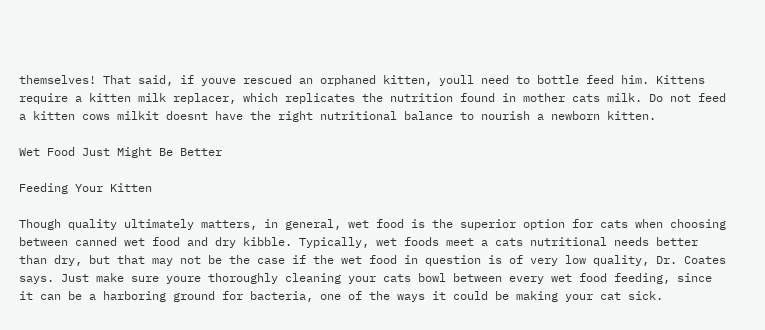themselves! That said, if youve rescued an orphaned kitten, youll need to bottle feed him. Kittens require a kitten milk replacer, which replicates the nutrition found in mother cats milk. Do not feed a kitten cows milkit doesnt have the right nutritional balance to nourish a newborn kitten.

Wet Food Just Might Be Better

Feeding Your Kitten

Though quality ultimately matters, in general, wet food is the superior option for cats when choosing between canned wet food and dry kibble. Typically, wet foods meet a cats nutritional needs better than dry, but that may not be the case if the wet food in question is of very low quality, Dr. Coates says. Just make sure youre thoroughly cleaning your cats bowl between every wet food feeding, since it can be a harboring ground for bacteria, one of the ways it could be making your cat sick.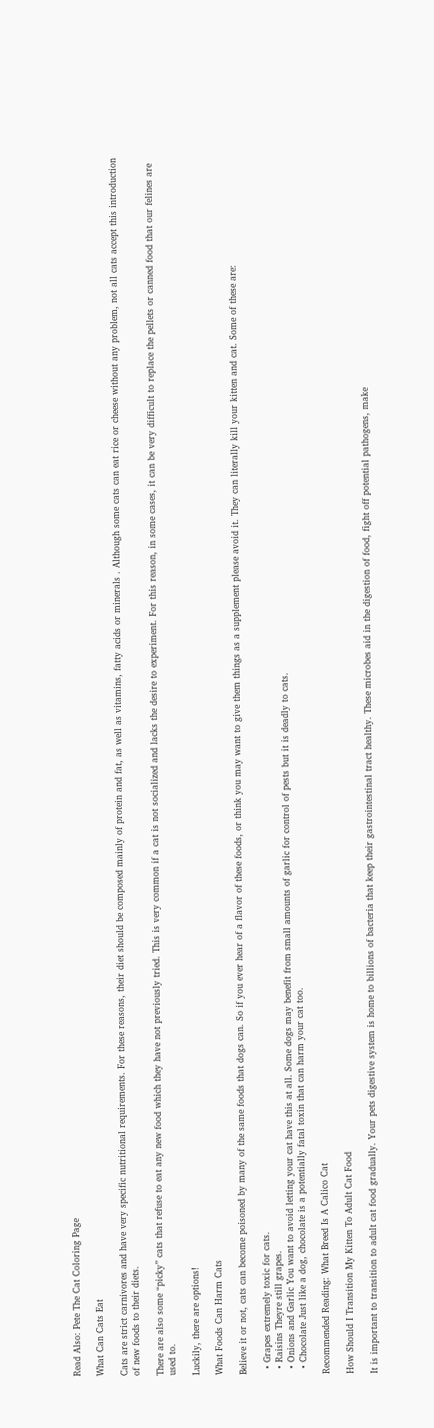Read Also: Pete The Cat Coloring Page

What Can Cats Eat

Cats are strict carnivores and have very specific nutritional requirements. For these reasons, their diet should be composed mainly of protein and fat, as well as vitamins, fatty acids or minerals . Although some cats can eat rice or cheese without any problem, not all cats accept this introduction of new foods to their diets.

There are also some “picky” cats that refuse to eat any new food which they have not previously tried. This is very common if a cat is not socialized and lacks the desire to experiment. For this reason, in some cases, it can be very difficult to replace the pellets or canned food that our felines are used to.

Luckily, there are options!

What Foods Can Harm Cats

Believe it or not, cats can become poisoned by many of the same foods that dogs can. So if you ever hear of a flavor of these foods, or think you may want to give them things as a supplement please avoid it. They can literally kill your kitten and cat. Some of these are:

  • Grapes extremely toxic for cats.
  • Raisins Theyre still grapes.
  • Onions and Garlic You want to avoid letting your cat have this at all. Some dogs may benefit from small amounts of garlic for control of pests but it is deadly to cats.
  • Chocolate Just like a dog, chocolate is a potentially fatal toxin that can harm your cat too.

Recommended Reading: What Breed Is A Calico Cat

How Should I Transition My Kitten To Adult Cat Food

It is important to transition to adult cat food gradually. Your pets digestive system is home to billions of bacteria that keep their gastrointestinal tract healthy. These microbes aid in the digestion of food, fight off potential pathogens, make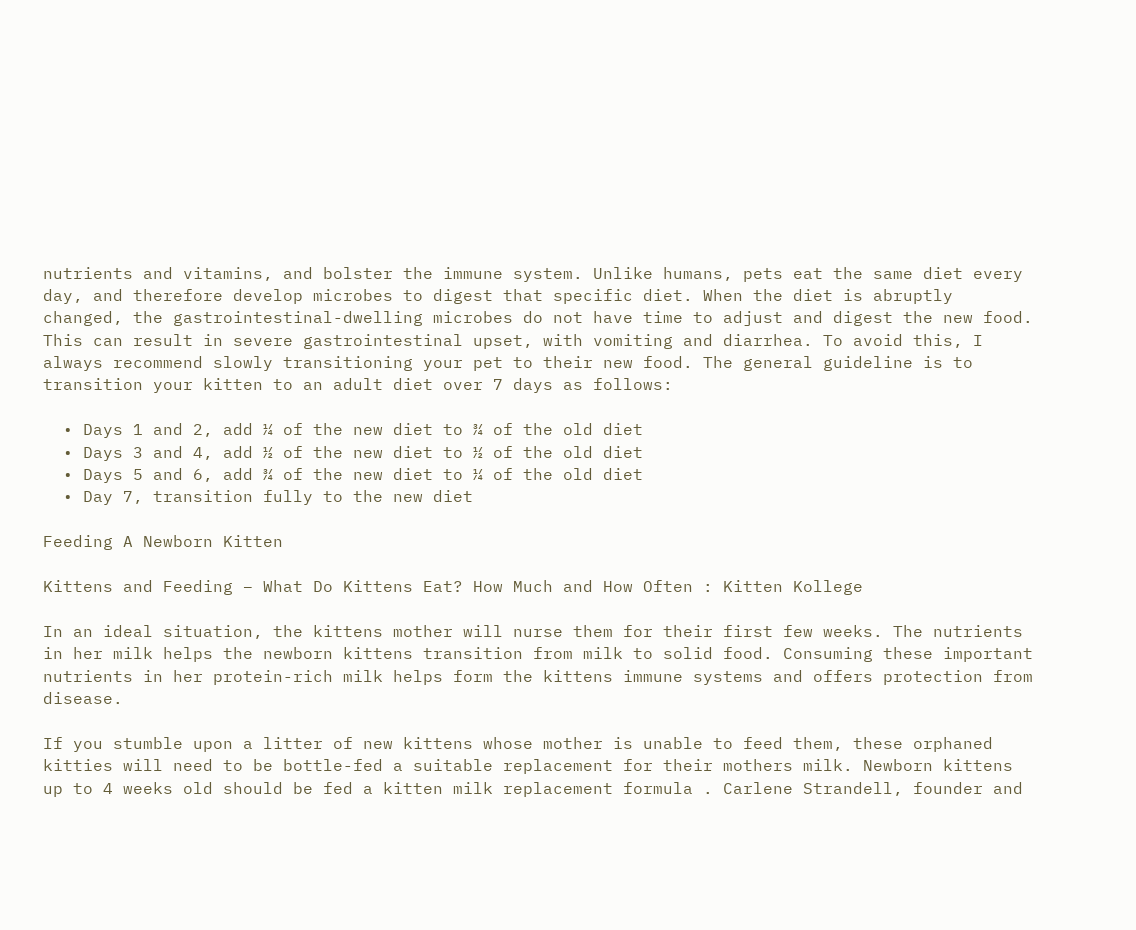nutrients and vitamins, and bolster the immune system. Unlike humans, pets eat the same diet every day, and therefore develop microbes to digest that specific diet. When the diet is abruptly changed, the gastrointestinal-dwelling microbes do not have time to adjust and digest the new food. This can result in severe gastrointestinal upset, with vomiting and diarrhea. To avoid this, I always recommend slowly transitioning your pet to their new food. The general guideline is to transition your kitten to an adult diet over 7 days as follows:

  • Days 1 and 2, add ¼ of the new diet to ¾ of the old diet
  • Days 3 and 4, add ½ of the new diet to ½ of the old diet
  • Days 5 and 6, add ¾ of the new diet to ¼ of the old diet
  • Day 7, transition fully to the new diet

Feeding A Newborn Kitten

Kittens and Feeding – What Do Kittens Eat? How Much and How Often : Kitten Kollege

In an ideal situation, the kittens mother will nurse them for their first few weeks. The nutrients in her milk helps the newborn kittens transition from milk to solid food. Consuming these important nutrients in her protein-rich milk helps form the kittens immune systems and offers protection from disease.

If you stumble upon a litter of new kittens whose mother is unable to feed them, these orphaned kitties will need to be bottle-fed a suitable replacement for their mothers milk. Newborn kittens up to 4 weeks old should be fed a kitten milk replacement formula . Carlene Strandell, founder and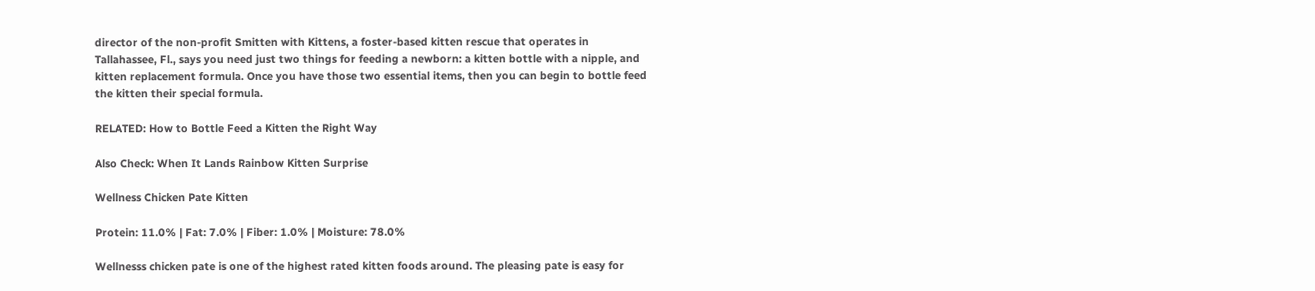director of the non-profit Smitten with Kittens, a foster-based kitten rescue that operates in Tallahassee, Fl., says you need just two things for feeding a newborn: a kitten bottle with a nipple, and kitten replacement formula. Once you have those two essential items, then you can begin to bottle feed the kitten their special formula.

RELATED: How to Bottle Feed a Kitten the Right Way

Also Check: When It Lands Rainbow Kitten Surprise

Wellness Chicken Pate Kitten

Protein: 11.0% | Fat: 7.0% | Fiber: 1.0% | Moisture: 78.0%

Wellnesss chicken pate is one of the highest rated kitten foods around. The pleasing pate is easy for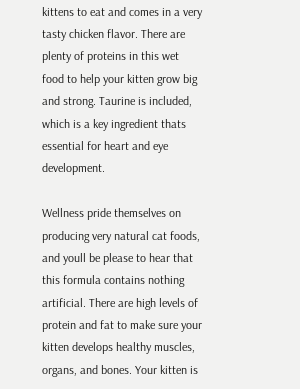kittens to eat and comes in a very tasty chicken flavor. There are plenty of proteins in this wet food to help your kitten grow big and strong. Taurine is included, which is a key ingredient thats essential for heart and eye development.

Wellness pride themselves on producing very natural cat foods, and youll be please to hear that this formula contains nothing artificial. There are high levels of protein and fat to make sure your kitten develops healthy muscles, organs, and bones. Your kitten is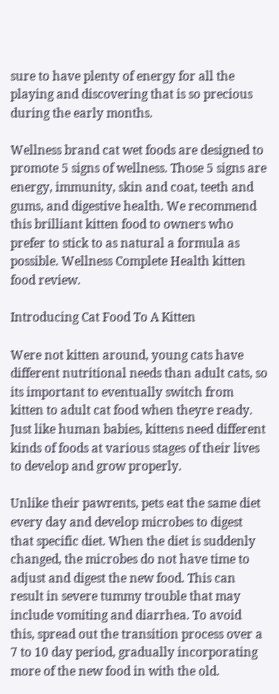sure to have plenty of energy for all the playing and discovering that is so precious during the early months.

Wellness brand cat wet foods are designed to promote 5 signs of wellness. Those 5 signs are energy, immunity, skin and coat, teeth and gums, and digestive health. We recommend this brilliant kitten food to owners who prefer to stick to as natural a formula as possible. Wellness Complete Health kitten food review.

Introducing Cat Food To A Kitten

Were not kitten around, young cats have different nutritional needs than adult cats, so its important to eventually switch from kitten to adult cat food when theyre ready. Just like human babies, kittens need different kinds of foods at various stages of their lives to develop and grow properly.

Unlike their pawrents, pets eat the same diet every day and develop microbes to digest that specific diet. When the diet is suddenly changed, the microbes do not have time to adjust and digest the new food. This can result in severe tummy trouble that may include vomiting and diarrhea. To avoid this, spread out the transition process over a 7 to 10 day period, gradually incorporating more of the new food in with the old.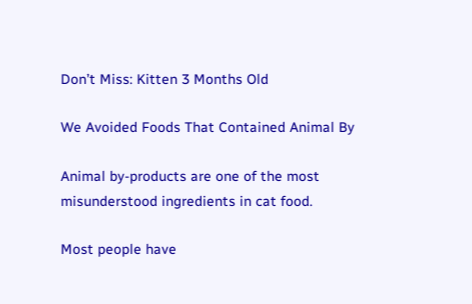Don’t Miss: Kitten 3 Months Old

We Avoided Foods That Contained Animal By

Animal by-products are one of the most misunderstood ingredients in cat food.

Most people have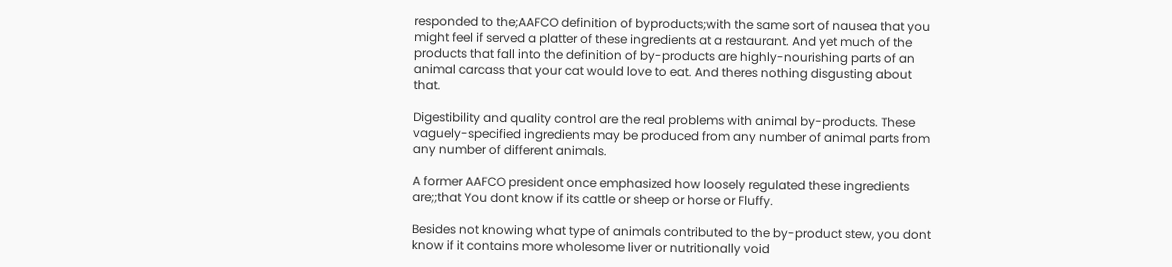responded to the;AAFCO definition of byproducts;with the same sort of nausea that you might feel if served a platter of these ingredients at a restaurant. And yet much of the products that fall into the definition of by-products are highly-nourishing parts of an animal carcass that your cat would love to eat. And theres nothing disgusting about that.

Digestibility and quality control are the real problems with animal by-products. These vaguely-specified ingredients may be produced from any number of animal parts from any number of different animals.

A former AAFCO president once emphasized how loosely regulated these ingredients are;;that You dont know if its cattle or sheep or horse or Fluffy.

Besides not knowing what type of animals contributed to the by-product stew, you dont know if it contains more wholesome liver or nutritionally void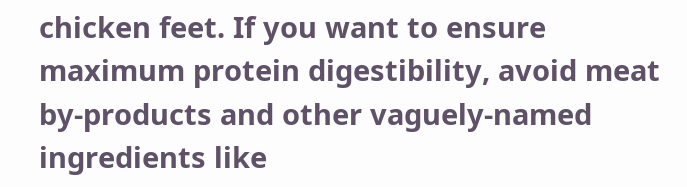chicken feet. If you want to ensure maximum protein digestibility, avoid meat by-products and other vaguely-named ingredients like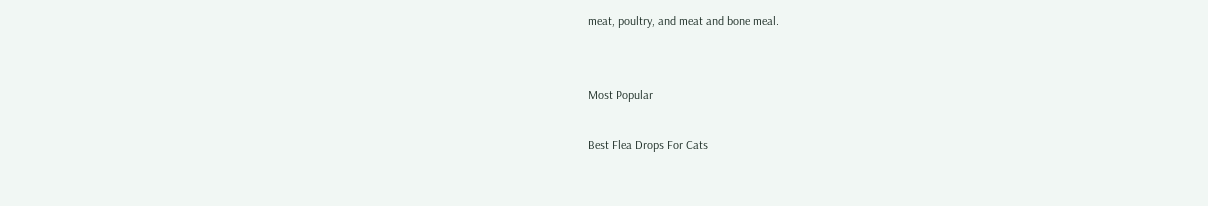meat, poultry, and meat and bone meal.


Most Popular

Best Flea Drops For Cats